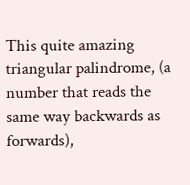This quite amazing triangular palindrome, (a number that reads the same way backwards as forwards),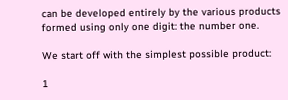can be developed entirely by the various products formed using only one digit: the number one.

We start off with the simplest possible product:

1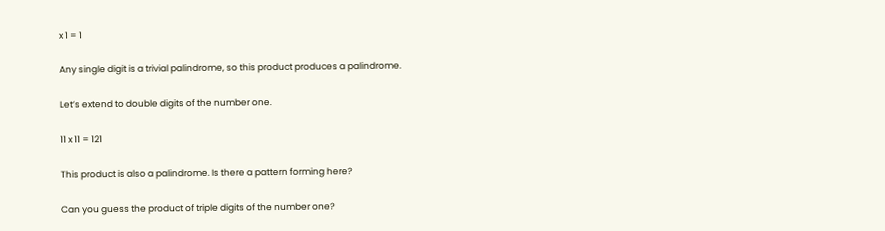x 1 = 1

Any single digit is a trivial palindrome, so this product produces a palindrome.

Let’s extend to double digits of the number one.

11 x 11 = 121

This product is also a palindrome. Is there a pattern forming here?

Can you guess the product of triple digits of the number one?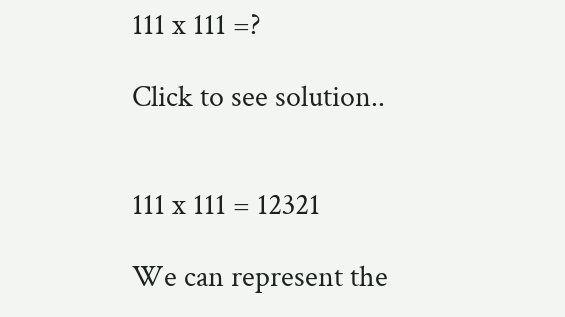111 x 111 =?

Click to see solution..


111 x 111 = 12321

We can represent the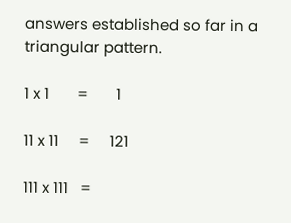answers established so far in a triangular pattern.

1 x 1       =       1

11 x 11     =     121

111 x 111   =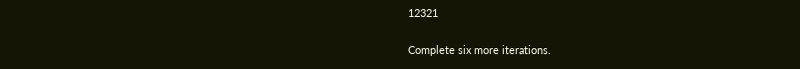12321

Complete six more iterations.